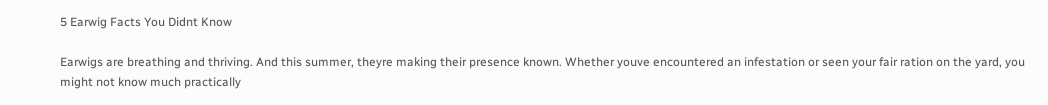5 Earwig Facts You Didnt Know

Earwigs are breathing and thriving. And this summer, theyre making their presence known. Whether youve encountered an infestation or seen your fair ration on the yard, you might not know much practically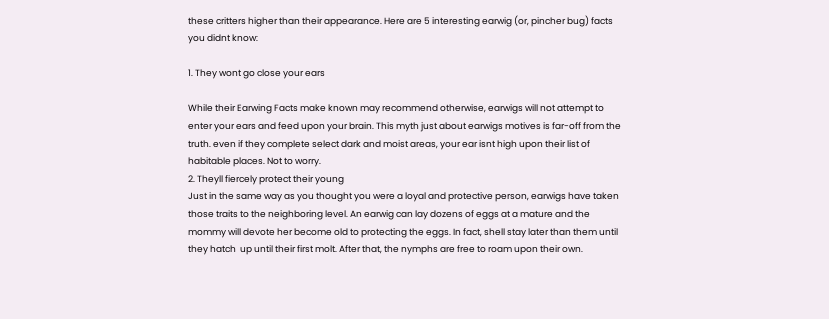these critters higher than their appearance. Here are 5 interesting earwig (or, pincher bug) facts you didnt know:

1. They wont go close your ears

While their Earwing Facts make known may recommend otherwise, earwigs will not attempt to enter your ears and feed upon your brain. This myth just about earwigs motives is far-off from the truth. even if they complete select dark and moist areas, your ear isnt high upon their list of habitable places. Not to worry.
2. Theyll fiercely protect their young
Just in the same way as you thought you were a loyal and protective person, earwigs have taken those traits to the neighboring level. An earwig can lay dozens of eggs at a mature and the mommy will devote her become old to protecting the eggs. In fact, shell stay later than them until they hatch  up until their first molt. After that, the nymphs are free to roam upon their own.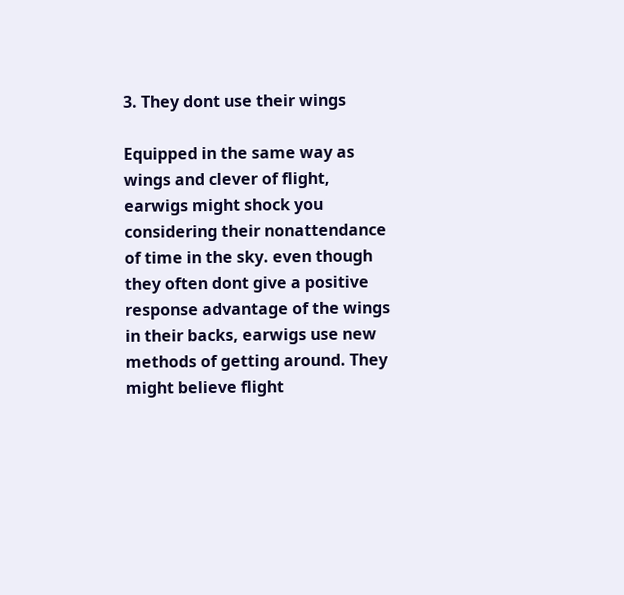3. They dont use their wings

Equipped in the same way as wings and clever of flight, earwigs might shock you considering their nonattendance of time in the sky. even though they often dont give a positive response advantage of the wings in their backs, earwigs use new methods of getting around. They might believe flight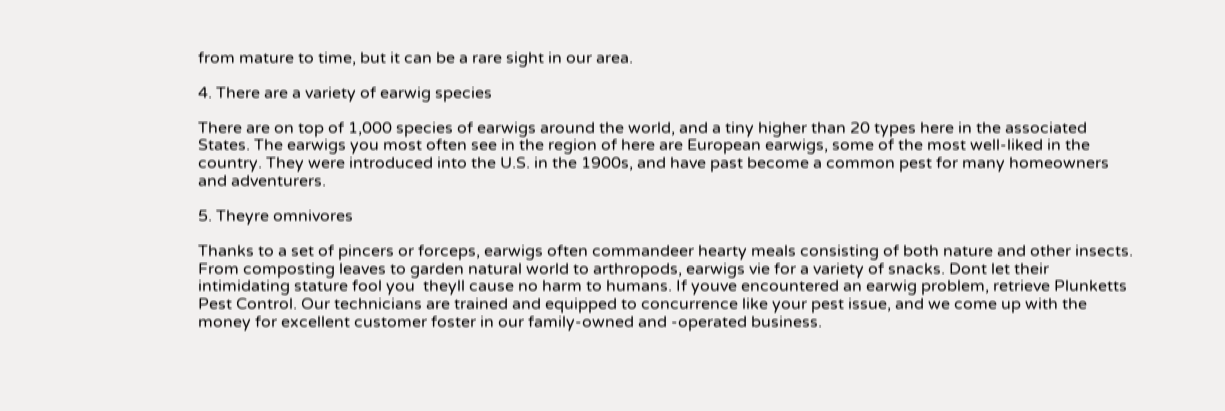from mature to time, but it can be a rare sight in our area.

4. There are a variety of earwig species

There are on top of 1,000 species of earwigs around the world, and a tiny higher than 20 types here in the associated States. The earwigs you most often see in the region of here are European earwigs, some of the most well-liked in the country. They were introduced into the U.S. in the 1900s, and have past become a common pest for many homeowners and adventurers.

5. Theyre omnivores

Thanks to a set of pincers or forceps, earwigs often commandeer hearty meals consisting of both nature and other insects. From composting leaves to garden natural world to arthropods, earwigs vie for a variety of snacks. Dont let their intimidating stature fool you  theyll cause no harm to humans. If youve encountered an earwig problem, retrieve Plunketts Pest Control. Our technicians are trained and equipped to concurrence like your pest issue, and we come up with the money for excellent customer foster in our family-owned and -operated business.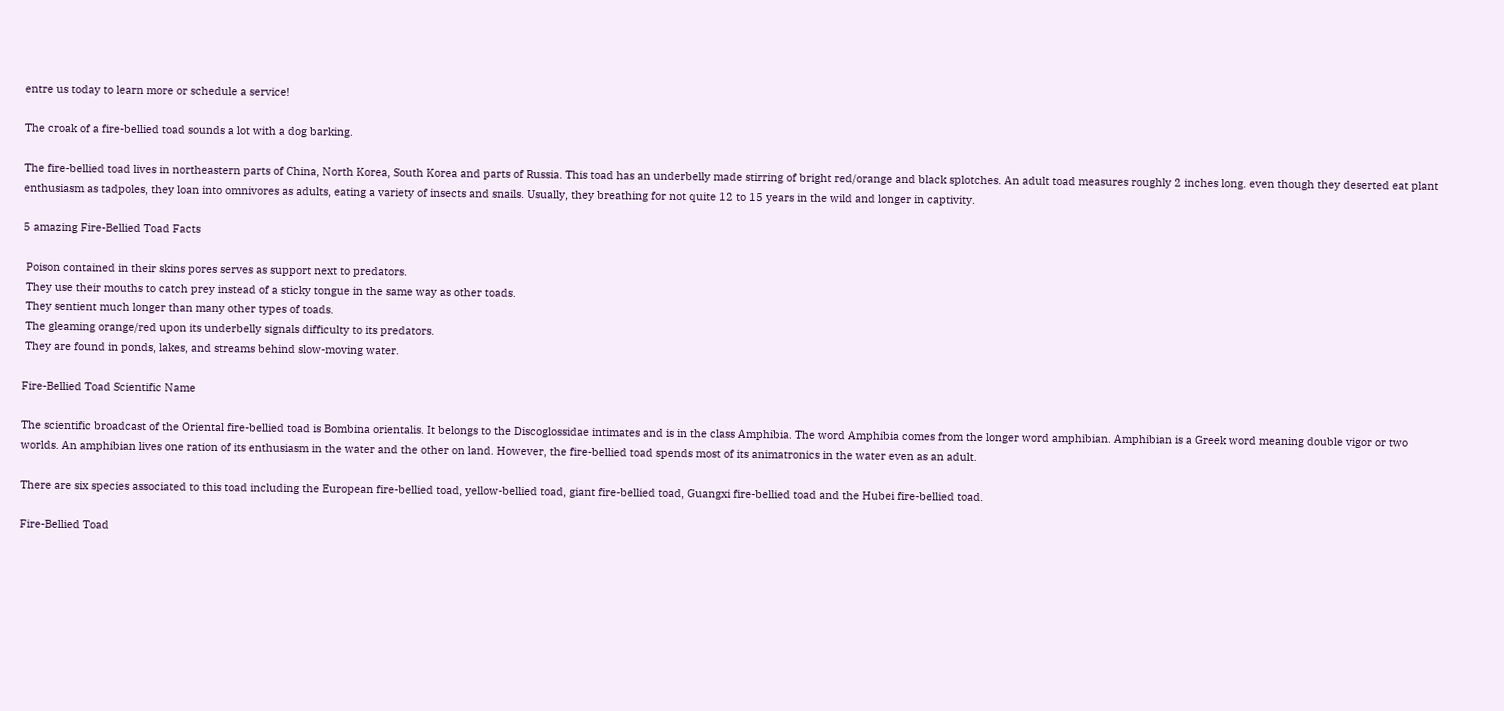entre us today to learn more or schedule a service!

The croak of a fire-bellied toad sounds a lot with a dog barking.

The fire-bellied toad lives in northeastern parts of China, North Korea, South Korea and parts of Russia. This toad has an underbelly made stirring of bright red/orange and black splotches. An adult toad measures roughly 2 inches long. even though they deserted eat plant enthusiasm as tadpoles, they loan into omnivores as adults, eating a variety of insects and snails. Usually, they breathing for not quite 12 to 15 years in the wild and longer in captivity.

5 amazing Fire-Bellied Toad Facts

 Poison contained in their skins pores serves as support next to predators.
 They use their mouths to catch prey instead of a sticky tongue in the same way as other toads.
 They sentient much longer than many other types of toads.
 The gleaming orange/red upon its underbelly signals difficulty to its predators.
 They are found in ponds, lakes, and streams behind slow-moving water.

Fire-Bellied Toad Scientific Name

The scientific broadcast of the Oriental fire-bellied toad is Bombina orientalis. It belongs to the Discoglossidae intimates and is in the class Amphibia. The word Amphibia comes from the longer word amphibian. Amphibian is a Greek word meaning double vigor or two worlds. An amphibian lives one ration of its enthusiasm in the water and the other on land. However, the fire-bellied toad spends most of its animatronics in the water even as an adult.

There are six species associated to this toad including the European fire-bellied toad, yellow-bellied toad, giant fire-bellied toad, Guangxi fire-bellied toad and the Hubei fire-bellied toad.

Fire-Bellied Toad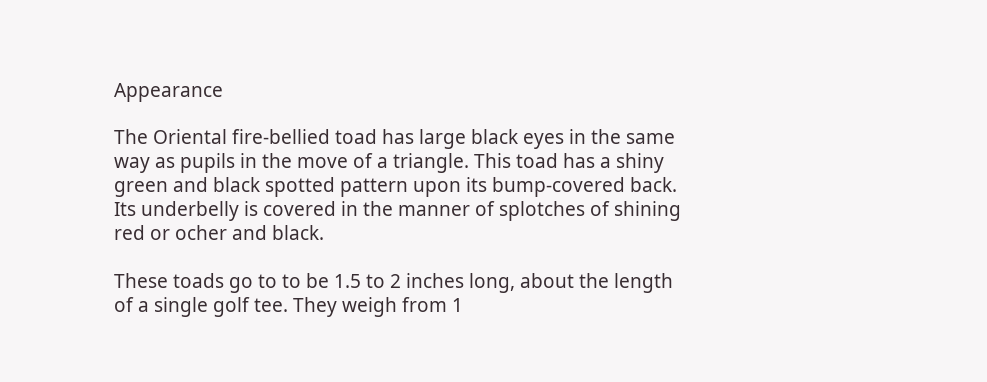Appearance

The Oriental fire-bellied toad has large black eyes in the same way as pupils in the move of a triangle. This toad has a shiny green and black spotted pattern upon its bump-covered back. Its underbelly is covered in the manner of splotches of shining red or ocher and black.

These toads go to to be 1.5 to 2 inches long, about the length of a single golf tee. They weigh from 1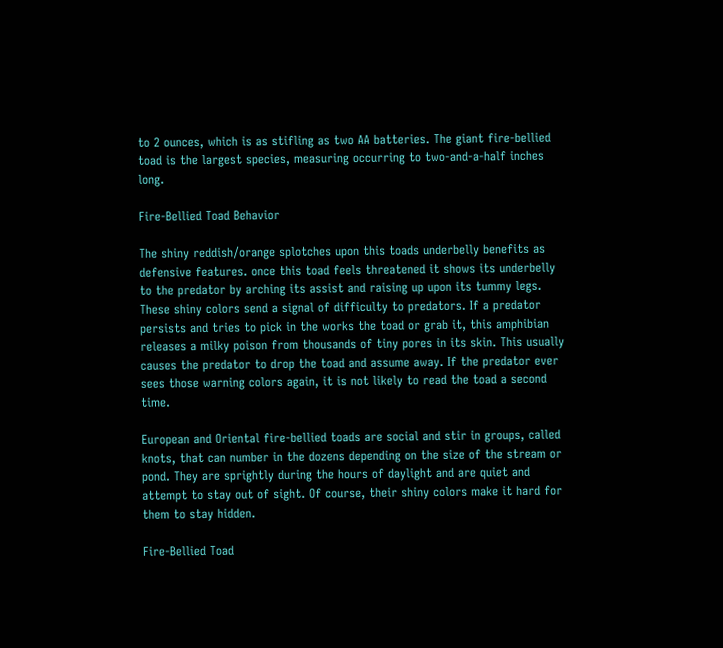to 2 ounces, which is as stifling as two AA batteries. The giant fire-bellied toad is the largest species, measuring occurring to two-and-a-half inches long.

Fire-Bellied Toad Behavior

The shiny reddish/orange splotches upon this toads underbelly benefits as defensive features. once this toad feels threatened it shows its underbelly to the predator by arching its assist and raising up upon its tummy legs. These shiny colors send a signal of difficulty to predators. If a predator persists and tries to pick in the works the toad or grab it, this amphibian releases a milky poison from thousands of tiny pores in its skin. This usually causes the predator to drop the toad and assume away. If the predator ever sees those warning colors again, it is not likely to read the toad a second time.

European and Oriental fire-bellied toads are social and stir in groups, called knots, that can number in the dozens depending on the size of the stream or pond. They are sprightly during the hours of daylight and are quiet and attempt to stay out of sight. Of course, their shiny colors make it hard for them to stay hidden.

Fire-Bellied Toad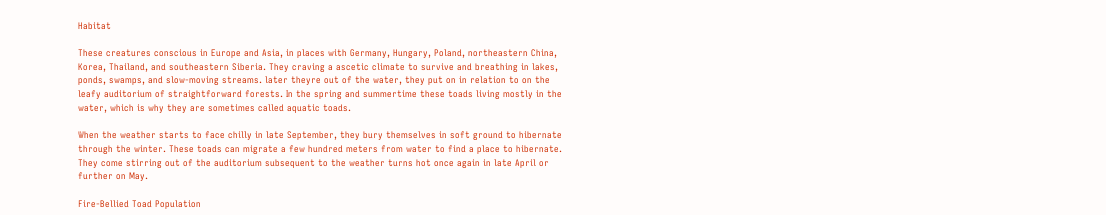Habitat

These creatures conscious in Europe and Asia, in places with Germany, Hungary, Poland, northeastern China, Korea, Thailand, and southeastern Siberia. They craving a ascetic climate to survive and breathing in lakes, ponds, swamps, and slow-moving streams. later theyre out of the water, they put on in relation to on the leafy auditorium of straightforward forests. In the spring and summertime these toads living mostly in the water, which is why they are sometimes called aquatic toads.

When the weather starts to face chilly in late September, they bury themselves in soft ground to hibernate through the winter. These toads can migrate a few hundred meters from water to find a place to hibernate. They come stirring out of the auditorium subsequent to the weather turns hot once again in late April or further on May.

Fire-Bellied Toad Population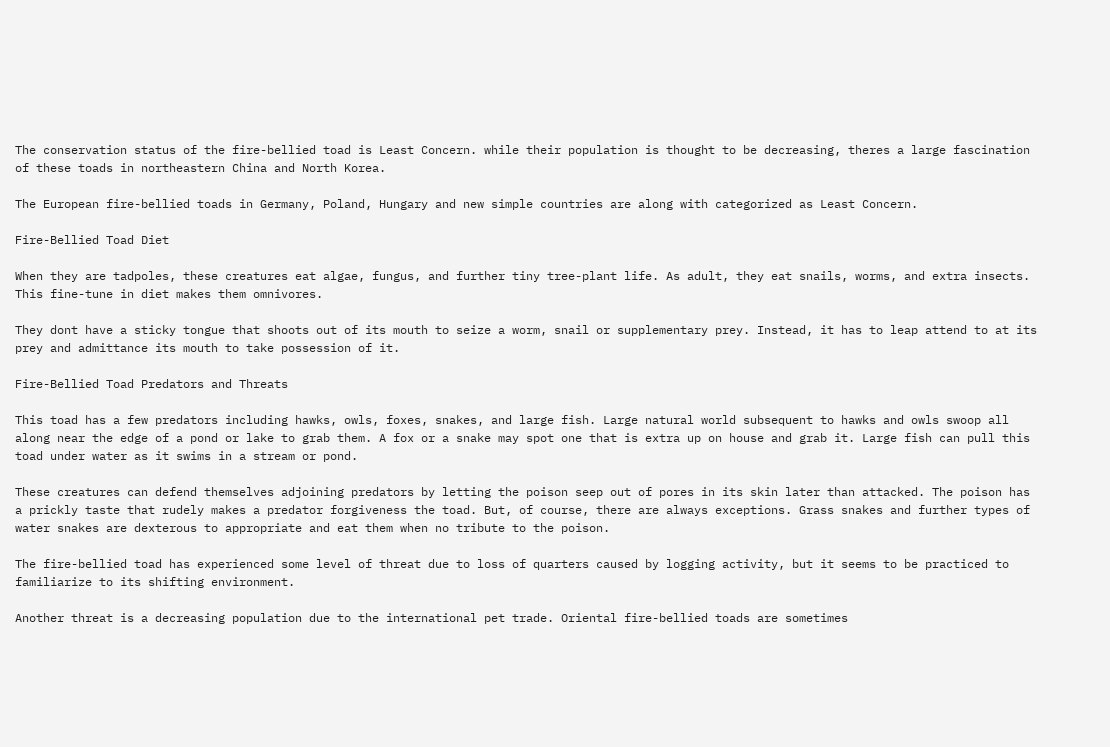The conservation status of the fire-bellied toad is Least Concern. while their population is thought to be decreasing, theres a large fascination of these toads in northeastern China and North Korea.

The European fire-bellied toads in Germany, Poland, Hungary and new simple countries are along with categorized as Least Concern.

Fire-Bellied Toad Diet

When they are tadpoles, these creatures eat algae, fungus, and further tiny tree-plant life. As adult, they eat snails, worms, and extra insects. This fine-tune in diet makes them omnivores.

They dont have a sticky tongue that shoots out of its mouth to seize a worm, snail or supplementary prey. Instead, it has to leap attend to at its prey and admittance its mouth to take possession of it.

Fire-Bellied Toad Predators and Threats

This toad has a few predators including hawks, owls, foxes, snakes, and large fish. Large natural world subsequent to hawks and owls swoop all along near the edge of a pond or lake to grab them. A fox or a snake may spot one that is extra up on house and grab it. Large fish can pull this toad under water as it swims in a stream or pond.

These creatures can defend themselves adjoining predators by letting the poison seep out of pores in its skin later than attacked. The poison has a prickly taste that rudely makes a predator forgiveness the toad. But, of course, there are always exceptions. Grass snakes and further types of water snakes are dexterous to appropriate and eat them when no tribute to the poison.

The fire-bellied toad has experienced some level of threat due to loss of quarters caused by logging activity, but it seems to be practiced to familiarize to its shifting environment.

Another threat is a decreasing population due to the international pet trade. Oriental fire-bellied toads are sometimes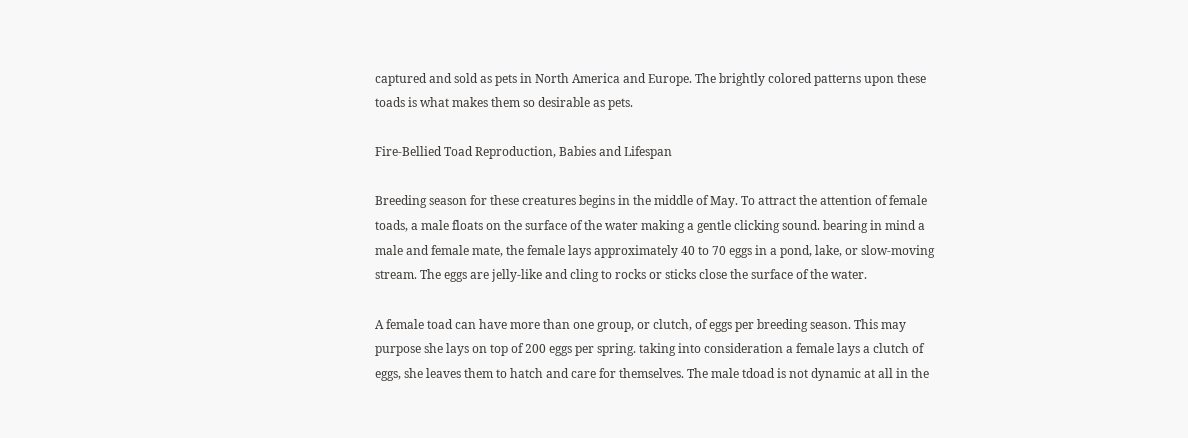captured and sold as pets in North America and Europe. The brightly colored patterns upon these toads is what makes them so desirable as pets.

Fire-Bellied Toad Reproduction, Babies and Lifespan

Breeding season for these creatures begins in the middle of May. To attract the attention of female toads, a male floats on the surface of the water making a gentle clicking sound. bearing in mind a male and female mate, the female lays approximately 40 to 70 eggs in a pond, lake, or slow-moving stream. The eggs are jelly-like and cling to rocks or sticks close the surface of the water.

A female toad can have more than one group, or clutch, of eggs per breeding season. This may purpose she lays on top of 200 eggs per spring. taking into consideration a female lays a clutch of eggs, she leaves them to hatch and care for themselves. The male tdoad is not dynamic at all in the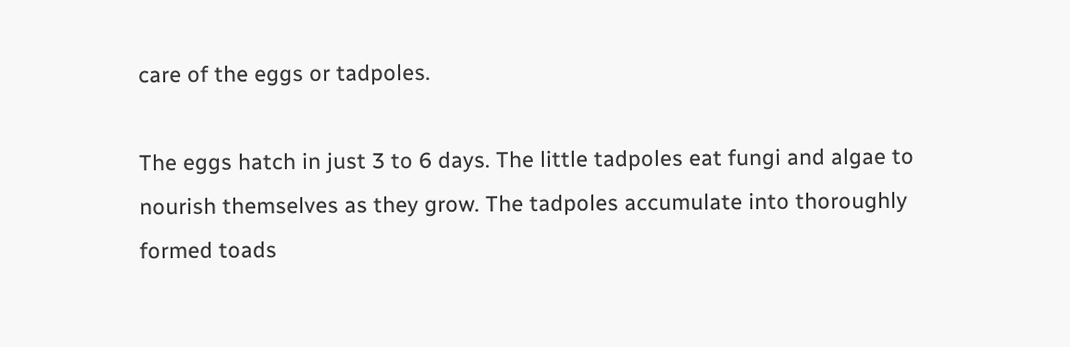care of the eggs or tadpoles.

The eggs hatch in just 3 to 6 days. The little tadpoles eat fungi and algae to nourish themselves as they grow. The tadpoles accumulate into thoroughly formed toads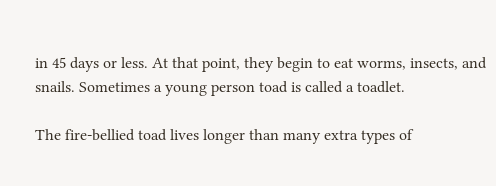in 45 days or less. At that point, they begin to eat worms, insects, and snails. Sometimes a young person toad is called a toadlet.

The fire-bellied toad lives longer than many extra types of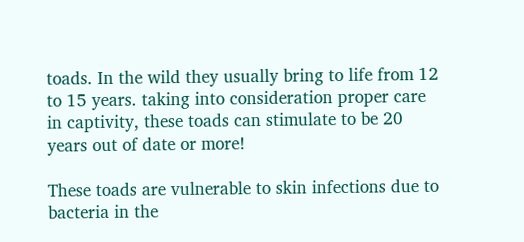toads. In the wild they usually bring to life from 12 to 15 years. taking into consideration proper care in captivity, these toads can stimulate to be 20 years out of date or more!

These toads are vulnerable to skin infections due to bacteria in the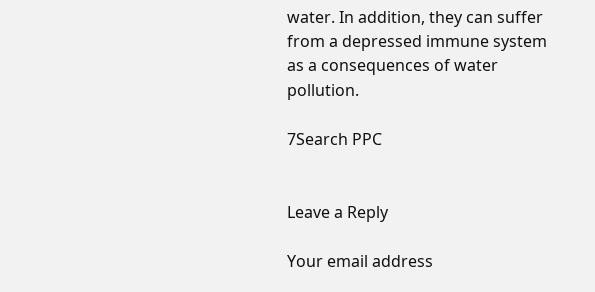water. In addition, they can suffer from a depressed immune system as a consequences of water pollution.

7Search PPC


Leave a Reply

Your email address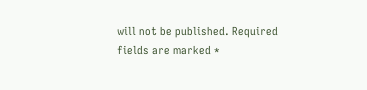will not be published. Required fields are marked *